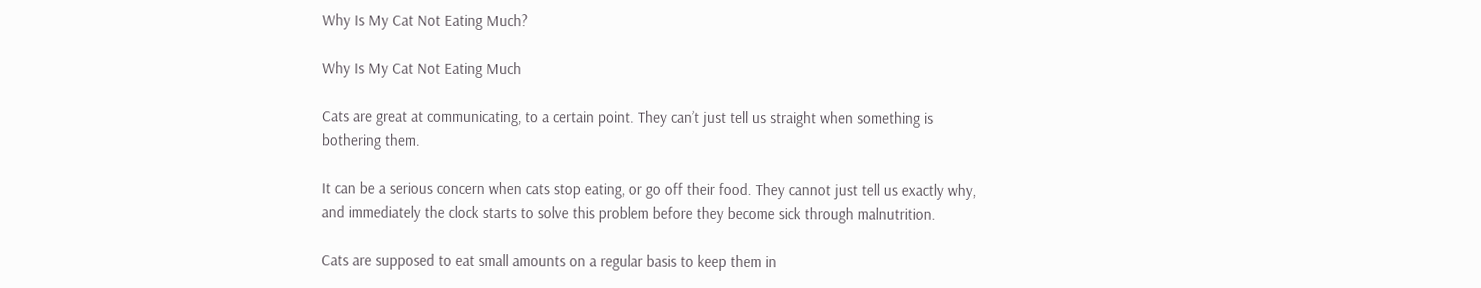Why Is My Cat Not Eating Much?

Why Is My Cat Not Eating Much

Cats are great at communicating, to a certain point. They can’t just tell us straight when something is bothering them.

It can be a serious concern when cats stop eating, or go off their food. They cannot just tell us exactly why, and immediately the clock starts to solve this problem before they become sick through malnutrition.

Cats are supposed to eat small amounts on a regular basis to keep them in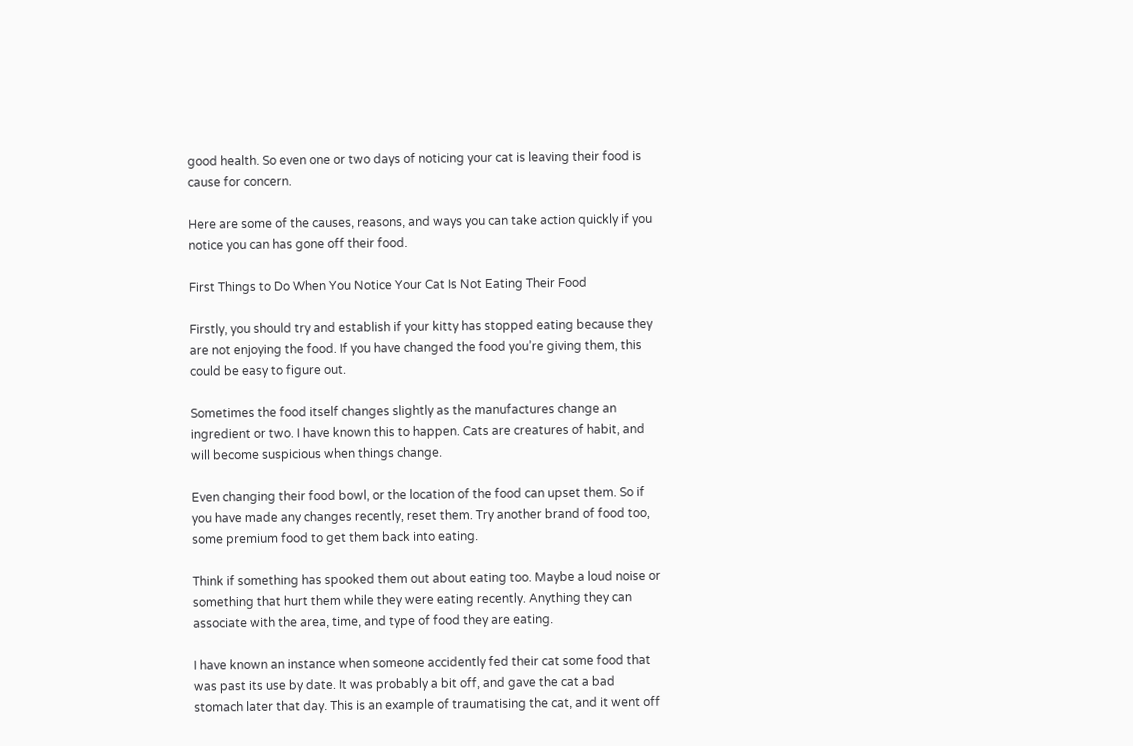good health. So even one or two days of noticing your cat is leaving their food is cause for concern.

Here are some of the causes, reasons, and ways you can take action quickly if you notice you can has gone off their food.

First Things to Do When You Notice Your Cat Is Not Eating Their Food

Firstly, you should try and establish if your kitty has stopped eating because they are not enjoying the food. If you have changed the food you’re giving them, this could be easy to figure out.

Sometimes the food itself changes slightly as the manufactures change an ingredient or two. I have known this to happen. Cats are creatures of habit, and will become suspicious when things change.

Even changing their food bowl, or the location of the food can upset them. So if you have made any changes recently, reset them. Try another brand of food too, some premium food to get them back into eating.

Think if something has spooked them out about eating too. Maybe a loud noise or something that hurt them while they were eating recently. Anything they can associate with the area, time, and type of food they are eating.

I have known an instance when someone accidently fed their cat some food that was past its use by date. It was probably a bit off, and gave the cat a bad stomach later that day. This is an example of traumatising the cat, and it went off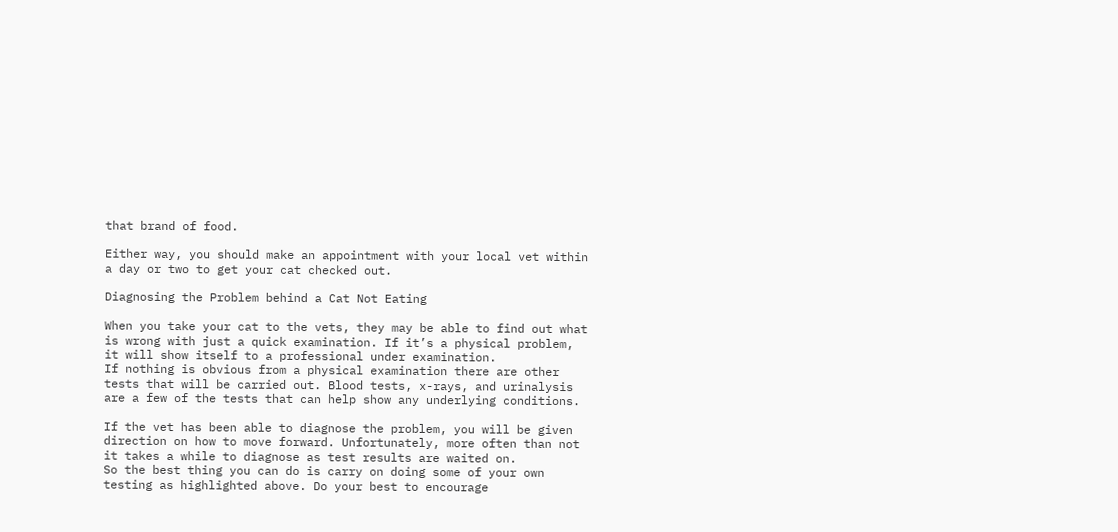that brand of food.

Either way, you should make an appointment with your local vet within a day or two to get your cat checked out.

Diagnosing the Problem behind a Cat Not Eating

When you take your cat to the vets, they may be able to find out what is wrong with just a quick examination. If it’s a physical problem, it will show itself to a professional under examination.
If nothing is obvious from a physical examination there are other tests that will be carried out. Blood tests, x-rays, and urinalysis are a few of the tests that can help show any underlying conditions.

If the vet has been able to diagnose the problem, you will be given direction on how to move forward. Unfortunately, more often than not it takes a while to diagnose as test results are waited on.
So the best thing you can do is carry on doing some of your own testing as highlighted above. Do your best to encourage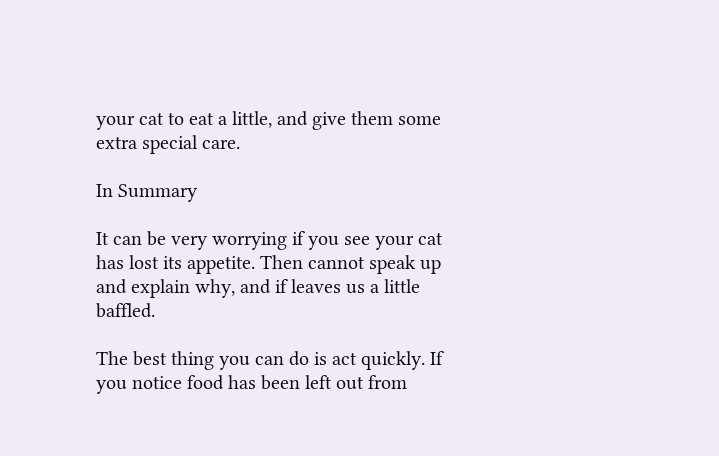your cat to eat a little, and give them some extra special care.

In Summary

It can be very worrying if you see your cat has lost its appetite. Then cannot speak up and explain why, and if leaves us a little baffled.

The best thing you can do is act quickly. If you notice food has been left out from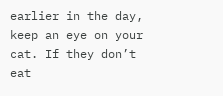earlier in the day, keep an eye on your cat. If they don’t eat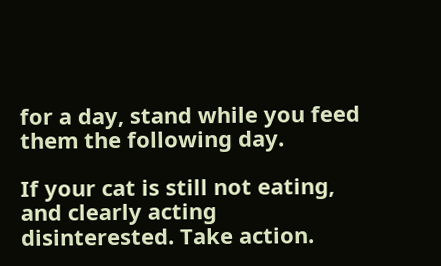for a day, stand while you feed them the following day.

If your cat is still not eating, and clearly acting disinterested. Take action.